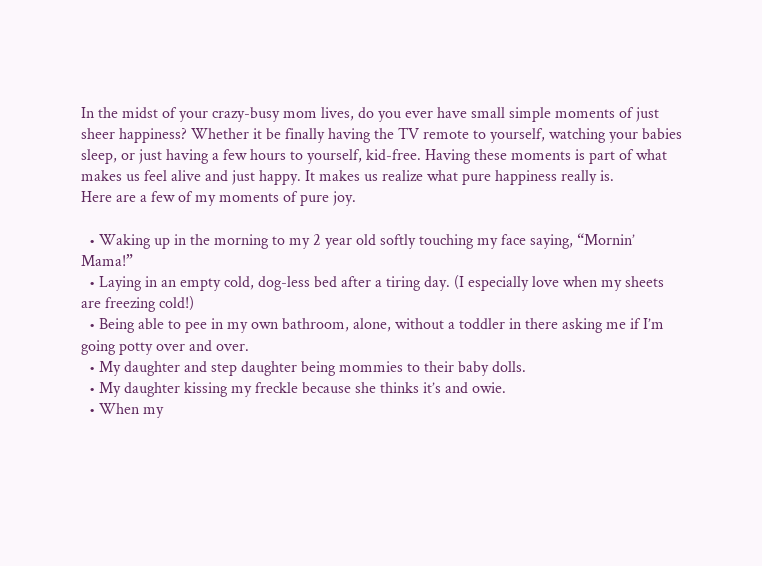In the midst of your crazy-busy mom lives, do you ever have small simple moments of just sheer happiness? Whether it be finally having the TV remote to yourself, watching your babies sleep, or just having a few hours to yourself, kid-free. Having these moments is part of what makes us feel alive and just happy. It makes us realize what pure happiness really is.
Here are a few of my moments of pure joy.

  • Waking up in the morning to my 2 year old softly touching my face saying, “Mornin’ Mama!”
  • Laying in an empty cold, dog-less bed after a tiring day. (I especially love when my sheets are freezing cold!)
  • Being able to pee in my own bathroom, alone, without a toddler in there asking me if I’m going potty over and over.
  • My daughter and step daughter being mommies to their baby dolls.
  • My daughter kissing my freckle because she thinks it’s and owie.
  • When my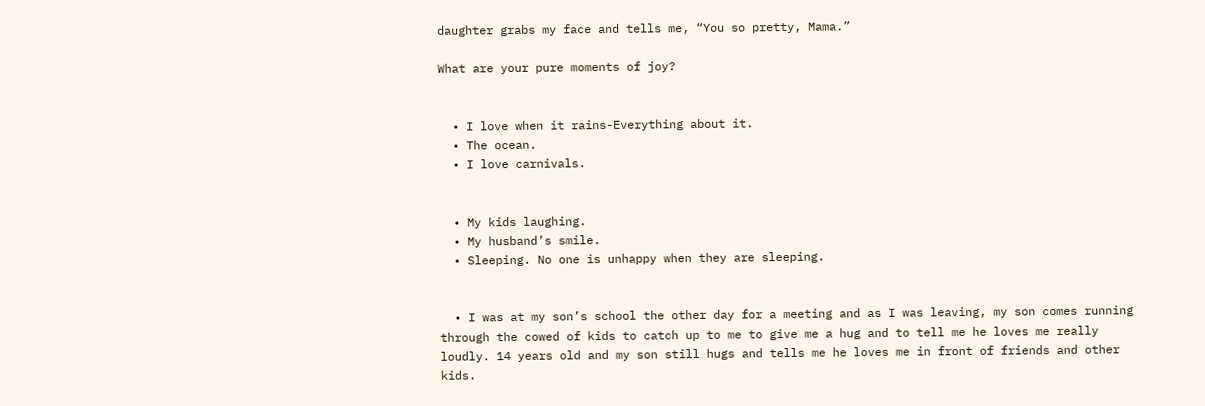daughter grabs my face and tells me, “You so pretty, Mama.”

What are your pure moments of joy?


  • I love when it rains-Everything about it.
  • The ocean.
  • I love carnivals.


  • My kids laughing.
  • My husband’s smile.
  • Sleeping. No one is unhappy when they are sleeping.


  • I was at my son’s school the other day for a meeting and as I was leaving, my son comes running through the cowed of kids to catch up to me to give me a hug and to tell me he loves me really loudly. 14 years old and my son still hugs and tells me he loves me in front of friends and other kids.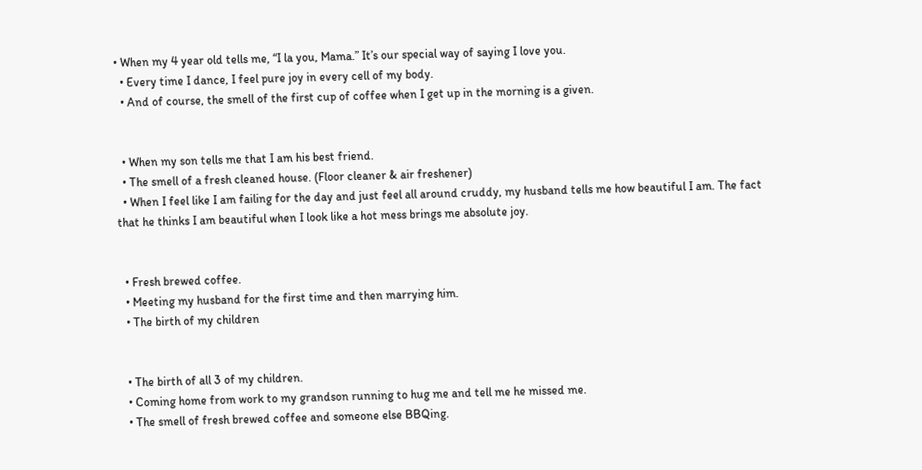• When my 4 year old tells me, “I la you, Mama.” It’s our special way of saying I love you.
  • Every time I dance, I feel pure joy in every cell of my body.
  • And of course, the smell of the first cup of coffee when I get up in the morning is a given.


  • When my son tells me that I am his best friend.
  • The smell of a fresh cleaned house. (Floor cleaner & air freshener)
  • When I feel like I am failing for the day and just feel all around cruddy, my husband tells me how beautiful I am. The fact that he thinks I am beautiful when I look like a hot mess brings me absolute joy.


  • Fresh brewed coffee.
  • Meeting my husband for the first time and then marrying him.
  • The birth of my children


  • The birth of all 3 of my children.
  • Coming home from work to my grandson running to hug me and tell me he missed me.
  • The smell of fresh brewed coffee and someone else BBQing.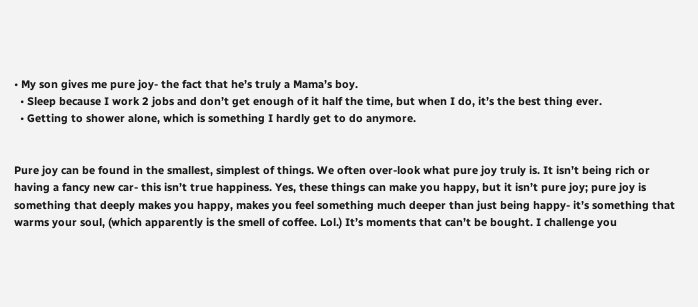• My son gives me pure joy- the fact that he’s truly a Mama’s boy.
  • Sleep because I work 2 jobs and don’t get enough of it half the time, but when I do, it’s the best thing ever.
  • Getting to shower alone, which is something I hardly get to do anymore.


Pure joy can be found in the smallest, simplest of things. We often over-look what pure joy truly is. It isn’t being rich or having a fancy new car- this isn’t true happiness. Yes, these things can make you happy, but it isn’t pure joy; pure joy is something that deeply makes you happy, makes you feel something much deeper than just being happy- it’s something that warms your soul, (which apparently is the smell of coffee. Lol.) It’s moments that can’t be bought. I challenge you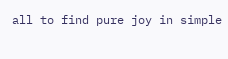all to find pure joy in simple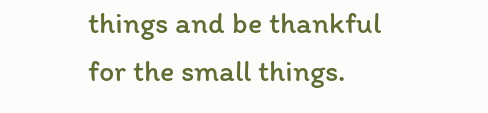things and be thankful for the small things.